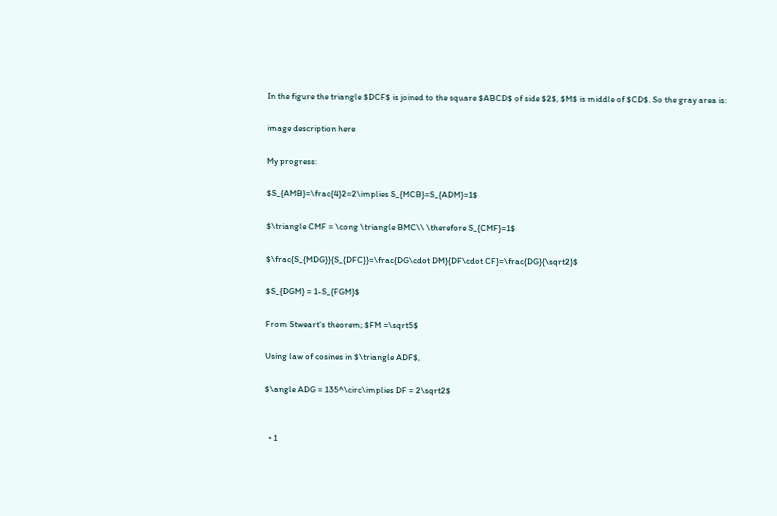In the figure the triangle $DCF$ is joined to the square $ABCD$ of side $2$, $M$ is middle of $CD$. So the gray area is:

image description here

My progress:

$S_{AMB}=\frac{4}2=2\implies S_{MCB}=S_{ADM}=1$

$\triangle CMF = \cong \triangle BMC\\ \therefore S_{CMF}=1$

$\frac{S_{MDG}}{S_{DFC}}=\frac{DG\cdot DM}{DF\cdot CF}=\frac{DG}{\sqrt2}$

$S_{DGM} = 1-S_{FGM}$

From Stweart's theorem; $FM =\sqrt5$

Using law of cosines in $\triangle ADF$,

$\angle ADG = 135^\circ\implies DF = 2\sqrt2$


  • 1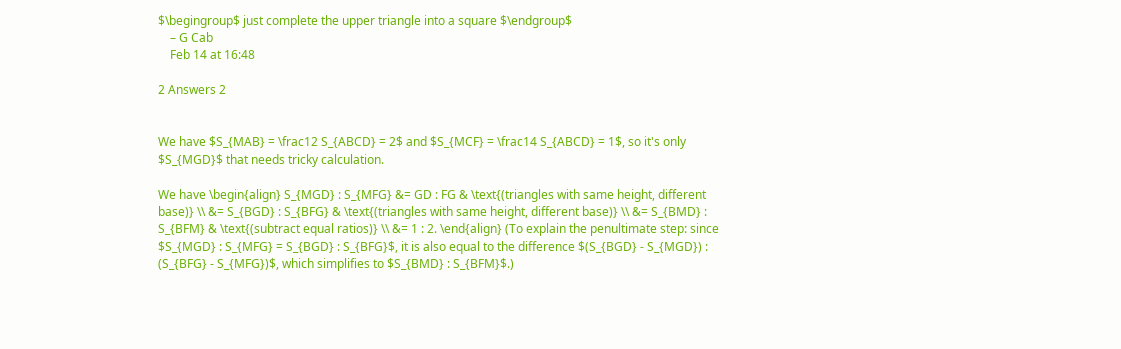$\begingroup$ just complete the upper triangle into a square $\endgroup$
    – G Cab
    Feb 14 at 16:48

2 Answers 2


We have $S_{MAB} = \frac12 S_{ABCD} = 2$ and $S_{MCF} = \frac14 S_{ABCD} = 1$, so it's only $S_{MGD}$ that needs tricky calculation.

We have \begin{align} S_{MGD} : S_{MFG} &= GD : FG & \text{(triangles with same height, different base)} \\ &= S_{BGD} : S_{BFG} & \text{(triangles with same height, different base)} \\ &= S_{BMD} : S_{BFM} & \text{(subtract equal ratios)} \\ &= 1 : 2. \end{align} (To explain the penultimate step: since $S_{MGD} : S_{MFG} = S_{BGD} : S_{BFG}$, it is also equal to the difference $(S_{BGD} - S_{MGD}) : (S_{BFG} - S_{MFG})$, which simplifies to $S_{BMD} : S_{BFM}$.)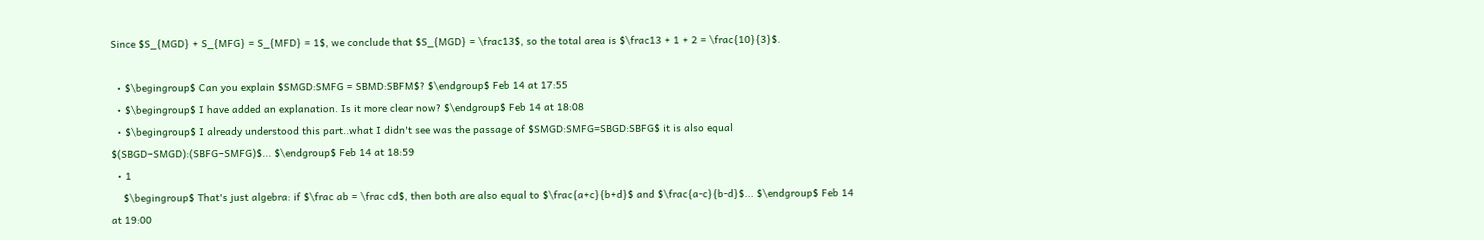Since $S_{MGD} + S_{MFG} = S_{MFD} = 1$, we conclude that $S_{MGD} = \frac13$, so the total area is $\frac13 + 1 + 2 = \frac{10}{3}$.

  • $\begingroup$ Can you explain $SMGD:SMFG = SBMD:SBFM$? $\endgroup$ Feb 14 at 17:55
  • $\begingroup$ I have added an explanation. Is it more clear now? $\endgroup$ Feb 14 at 18:08
  • $\begingroup$ I already understood this part..what I didn't see was the passage of $SMGD:SMFG=SBGD:SBFG$ it is also equal $(SBGD−SMGD):(SBFG−SMFG)$... $\endgroup$ Feb 14 at 18:59
  • 1
    $\begingroup$ That's just algebra: if $\frac ab = \frac cd$, then both are also equal to $\frac{a+c}{b+d}$ and $\frac{a-c}{b-d}$... $\endgroup$ Feb 14 at 19:00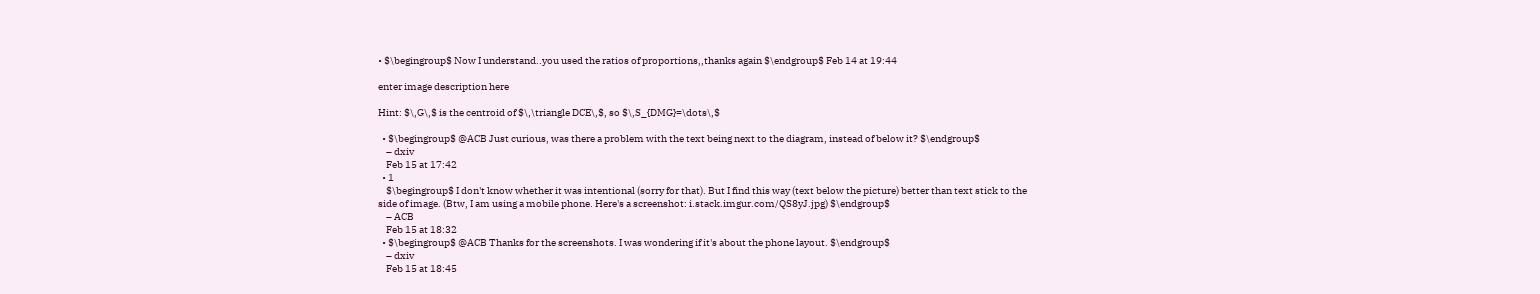• $\begingroup$ Now I understand..you used the ratios of proportions,,thanks again $\endgroup$ Feb 14 at 19:44

enter image description here

Hint: $\,G\,$ is the centroid of $\,\triangle DCE\,$, so $\,S_{DMG}=\dots\,$

  • $\begingroup$ @ACB Just curious, was there a problem with the text being next to the diagram, instead of below it? $\endgroup$
    – dxiv
    Feb 15 at 17:42
  • 1
    $\begingroup$ I don't know whether it was intentional (sorry for that). But I find this way (text below the picture) better than text stick to the side of image. (Btw, I am using a mobile phone. Here's a screenshot: i.stack.imgur.com/QS8yJ.jpg) $\endgroup$
    – ACB
    Feb 15 at 18:32
  • $\begingroup$ @ACB Thanks for the screenshots. I was wondering if it's about the phone layout. $\endgroup$
    – dxiv
    Feb 15 at 18:45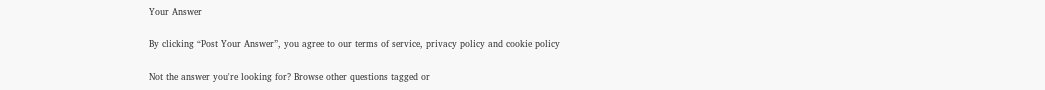Your Answer

By clicking “Post Your Answer”, you agree to our terms of service, privacy policy and cookie policy

Not the answer you're looking for? Browse other questions tagged or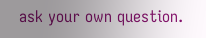ask your own question.